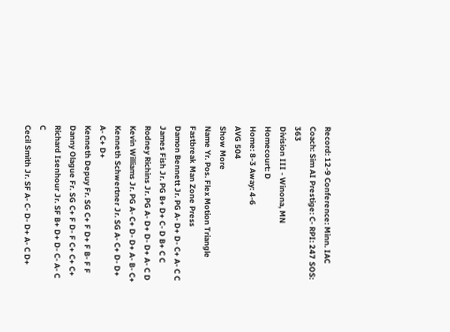Record: 12-9 Conference: Minn. IAC Coach: Sim AI Prestige: C- RPI: 247 SOS: 363
Division III - Winona, MN
Homecourt: D
Home: 8-3 Away: 4-6
AVG 504
Show More
Name Yr. Pos. Flex Motion Triangle Fastbreak Man Zone Press
Damon Bennett Jr. PG A- D+ D- C+ A- C C
James Fish Jr. PG B+ D+ C- D B+ C C
Rodney Richins Jr. PG A- D+ D- D+ A- C D
Kevin Williams Jr. PG A- C+ D- D+ A- B- C+
Kenneth Schwertner Jr. SG A- C+ D- D+ A- C+ D+
Kenneth Depuy Fr. SG C+ F D+ F B- F F
Danny Olague Fr. SG C+ F D- F C+ C+ C+
Richard Isenhour Jr. SF B+ D+ D- C- A- C C
Cecil Smith Jr. SF A- C- D- D+ A- C D+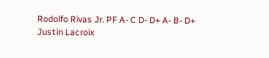Rodolfo Rivas Jr. PF A- C D- D+ A- B- D+
Justin Lacroix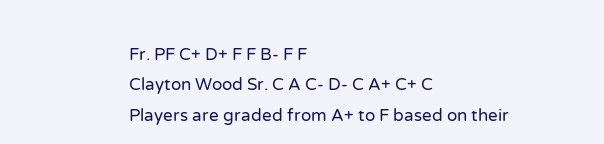Fr. PF C+ D+ F F B- F F
Clayton Wood Sr. C A C- D- C A+ C+ C
Players are graded from A+ to F based on their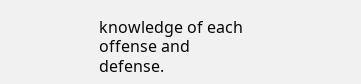knowledge of each offense and defense.